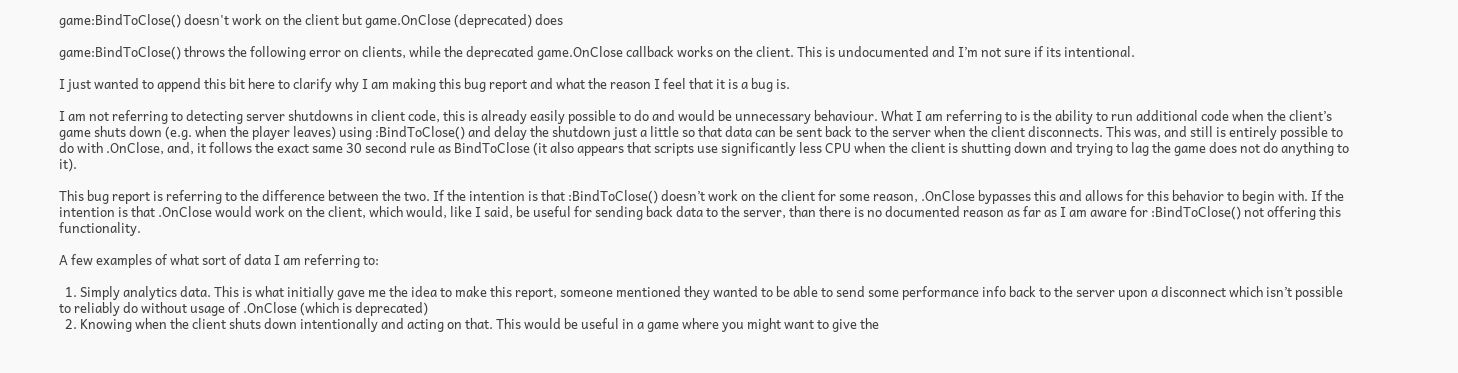game:BindToClose() doesn't work on the client but game.OnClose (deprecated) does

game:BindToClose() throws the following error on clients, while the deprecated game.OnClose callback works on the client. This is undocumented and I’m not sure if its intentional.

I just wanted to append this bit here to clarify why I am making this bug report and what the reason I feel that it is a bug is.

I am not referring to detecting server shutdowns in client code, this is already easily possible to do and would be unnecessary behaviour. What I am referring to is the ability to run additional code when the client’s game shuts down (e.g. when the player leaves) using :BindToClose() and delay the shutdown just a little so that data can be sent back to the server when the client disconnects. This was, and still is entirely possible to do with .OnClose, and, it follows the exact same 30 second rule as BindToClose (it also appears that scripts use significantly less CPU when the client is shutting down and trying to lag the game does not do anything to it).

This bug report is referring to the difference between the two. If the intention is that :BindToClose() doesn’t work on the client for some reason, .OnClose bypasses this and allows for this behavior to begin with. If the intention is that .OnClose would work on the client, which would, like I said, be useful for sending back data to the server, than there is no documented reason as far as I am aware for :BindToClose() not offering this functionality.

A few examples of what sort of data I am referring to:

  1. Simply analytics data. This is what initially gave me the idea to make this report, someone mentioned they wanted to be able to send some performance info back to the server upon a disconnect which isn’t possible to reliably do without usage of .OnClose (which is deprecated)
  2. Knowing when the client shuts down intentionally and acting on that. This would be useful in a game where you might want to give the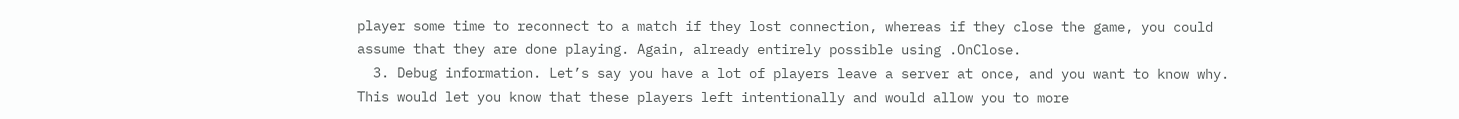player some time to reconnect to a match if they lost connection, whereas if they close the game, you could assume that they are done playing. Again, already entirely possible using .OnClose.
  3. Debug information. Let’s say you have a lot of players leave a server at once, and you want to know why. This would let you know that these players left intentionally and would allow you to more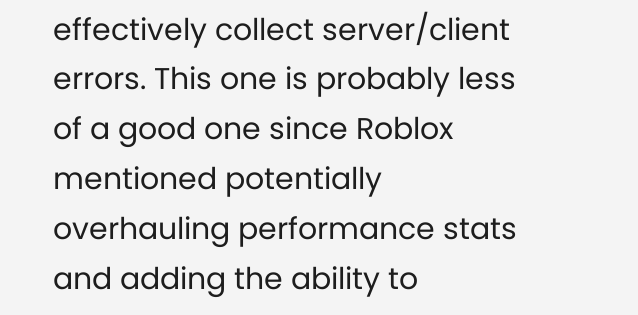effectively collect server/client errors. This one is probably less of a good one since Roblox mentioned potentially overhauling performance stats and adding the ability to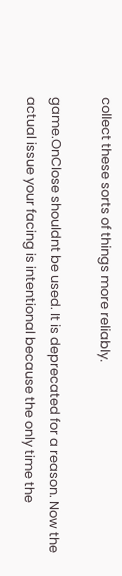collect these sorts of things more reliably.

game.OnClose shouldnt be used. It is deprecated for a reason. Now the actual issue your facing is intentional because the only time the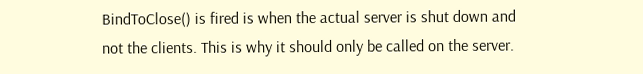BindToClose() is fired is when the actual server is shut down and not the clients. This is why it should only be called on the server.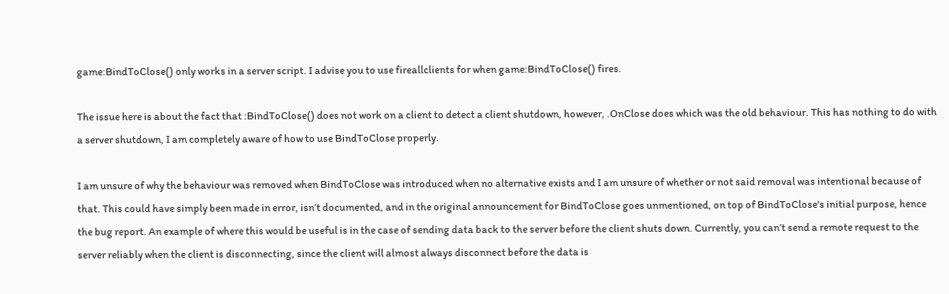game:BindToClose() only works in a server script. I advise you to use fireallclients for when game:BindToClose() fires.

The issue here is about the fact that :BindToClose() does not work on a client to detect a client shutdown, however, .OnClose does which was the old behaviour. This has nothing to do with a server shutdown, I am completely aware of how to use BindToClose properly.

I am unsure of why the behaviour was removed when BindToClose was introduced when no alternative exists and I am unsure of whether or not said removal was intentional because of that. This could have simply been made in error, isn’t documented, and in the original announcement for BindToClose goes unmentioned, on top of BindToClose's initial purpose, hence the bug report. An example of where this would be useful is in the case of sending data back to the server before the client shuts down. Currently, you can’t send a remote request to the server reliably when the client is disconnecting, since the client will almost always disconnect before the data is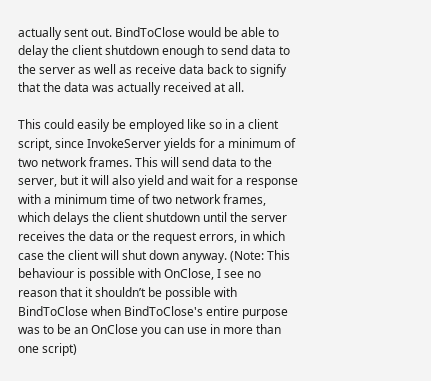actually sent out. BindToClose would be able to delay the client shutdown enough to send data to the server as well as receive data back to signify that the data was actually received at all.

This could easily be employed like so in a client script, since InvokeServer yields for a minimum of two network frames. This will send data to the server, but it will also yield and wait for a response with a minimum time of two network frames, which delays the client shutdown until the server receives the data or the request errors, in which case the client will shut down anyway. (Note: This behaviour is possible with OnClose, I see no reason that it shouldn’t be possible with BindToClose when BindToClose's entire purpose was to be an OnClose you can use in more than one script)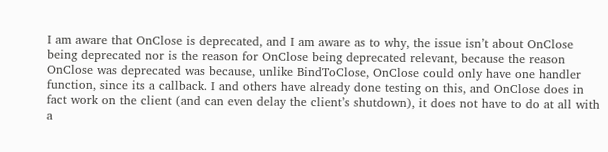I am aware that OnClose is deprecated, and I am aware as to why, the issue isn’t about OnClose being deprecated nor is the reason for OnClose being deprecated relevant, because the reason OnClose was deprecated was because, unlike BindToClose, OnClose could only have one handler function, since its a callback. I and others have already done testing on this, and OnClose does in fact work on the client (and can even delay the client’s shutdown), it does not have to do at all with a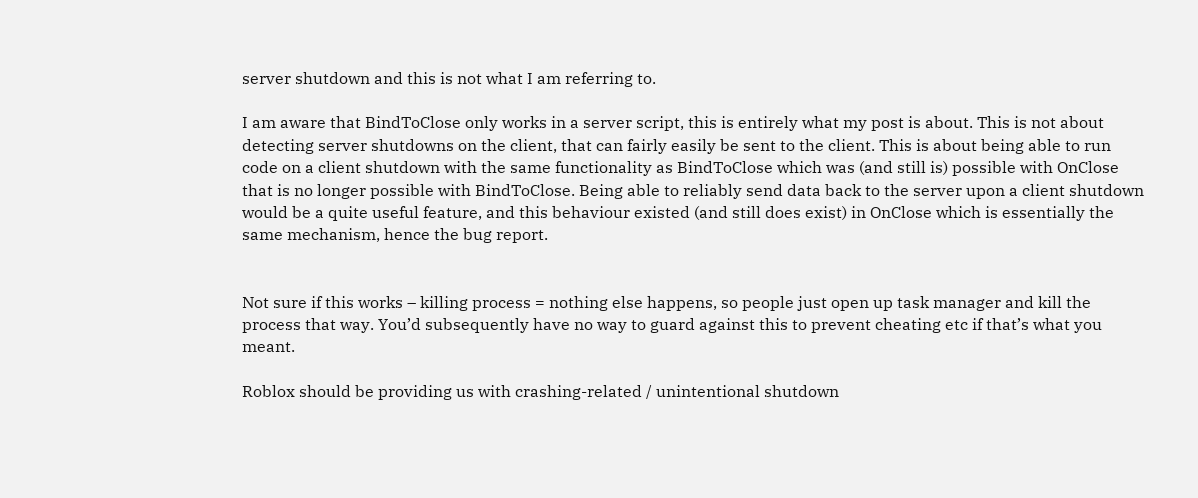server shutdown and this is not what I am referring to.

I am aware that BindToClose only works in a server script, this is entirely what my post is about. This is not about detecting server shutdowns on the client, that can fairly easily be sent to the client. This is about being able to run code on a client shutdown with the same functionality as BindToClose which was (and still is) possible with OnClose that is no longer possible with BindToClose. Being able to reliably send data back to the server upon a client shutdown would be a quite useful feature, and this behaviour existed (and still does exist) in OnClose which is essentially the same mechanism, hence the bug report.


Not sure if this works – killing process = nothing else happens, so people just open up task manager and kill the process that way. You’d subsequently have no way to guard against this to prevent cheating etc if that’s what you meant.

Roblox should be providing us with crashing-related / unintentional shutdown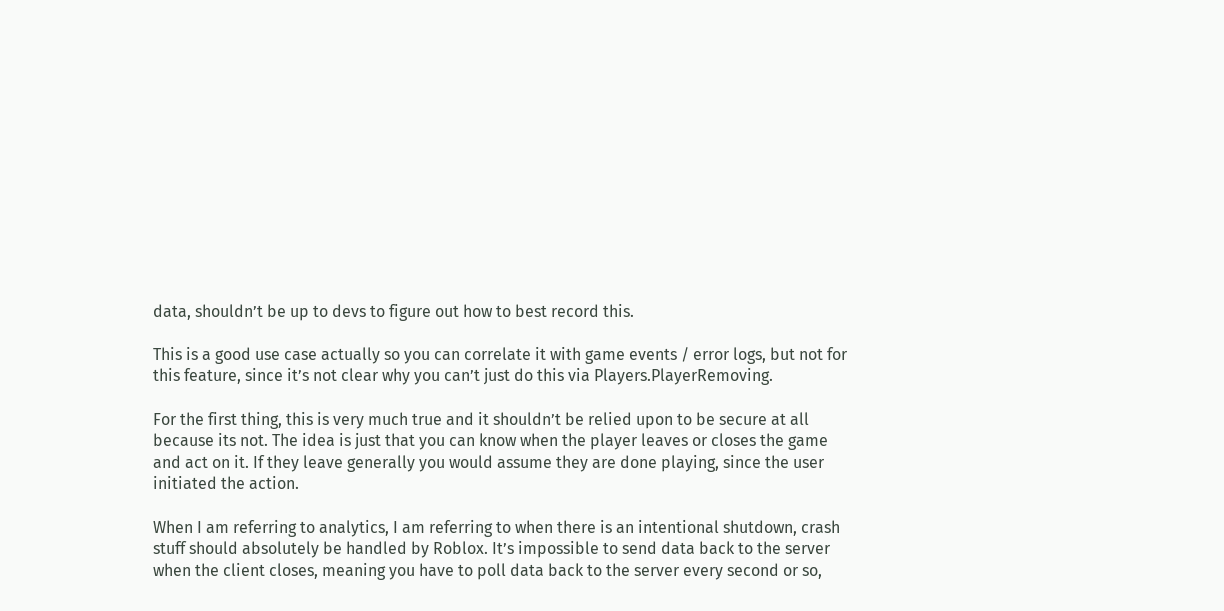data, shouldn’t be up to devs to figure out how to best record this.

This is a good use case actually so you can correlate it with game events / error logs, but not for this feature, since it’s not clear why you can’t just do this via Players.PlayerRemoving.

For the first thing, this is very much true and it shouldn’t be relied upon to be secure at all because its not. The idea is just that you can know when the player leaves or closes the game and act on it. If they leave generally you would assume they are done playing, since the user initiated the action.

When I am referring to analytics, I am referring to when there is an intentional shutdown, crash stuff should absolutely be handled by Roblox. It’s impossible to send data back to the server when the client closes, meaning you have to poll data back to the server every second or so,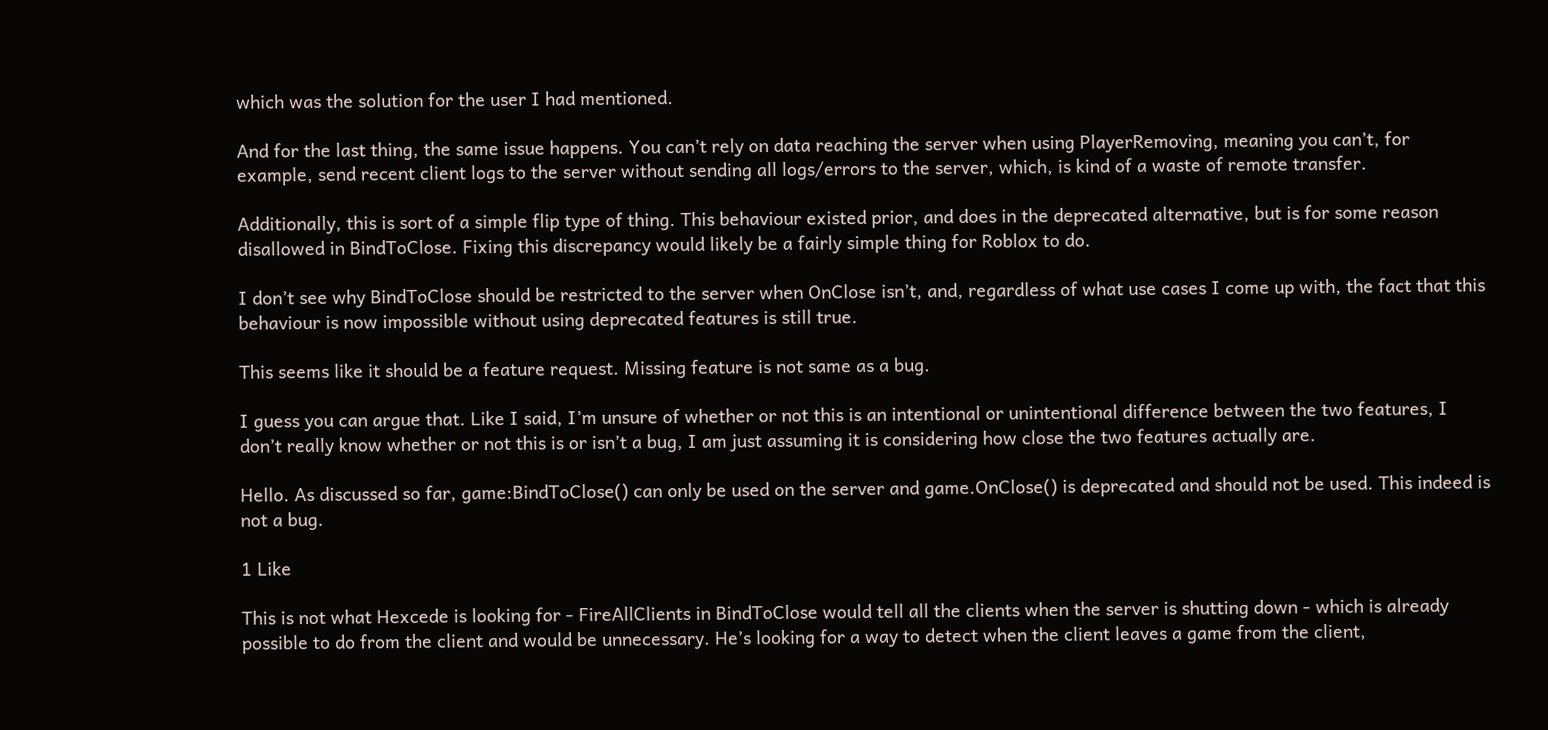which was the solution for the user I had mentioned.

And for the last thing, the same issue happens. You can’t rely on data reaching the server when using PlayerRemoving, meaning you can’t, for example, send recent client logs to the server without sending all logs/errors to the server, which, is kind of a waste of remote transfer.

Additionally, this is sort of a simple flip type of thing. This behaviour existed prior, and does in the deprecated alternative, but is for some reason disallowed in BindToClose. Fixing this discrepancy would likely be a fairly simple thing for Roblox to do.

I don’t see why BindToClose should be restricted to the server when OnClose isn’t, and, regardless of what use cases I come up with, the fact that this behaviour is now impossible without using deprecated features is still true.

This seems like it should be a feature request. Missing feature is not same as a bug.

I guess you can argue that. Like I said, I’m unsure of whether or not this is an intentional or unintentional difference between the two features, I don’t really know whether or not this is or isn’t a bug, I am just assuming it is considering how close the two features actually are.

Hello. As discussed so far, game:BindToClose() can only be used on the server and game.OnClose() is deprecated and should not be used. This indeed is not a bug.

1 Like

This is not what Hexcede is looking for - FireAllClients in BindToClose would tell all the clients when the server is shutting down - which is already possible to do from the client and would be unnecessary. He’s looking for a way to detect when the client leaves a game from the client,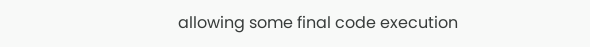allowing some final code execution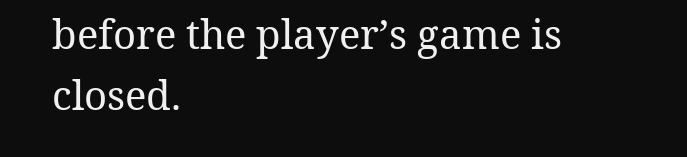before the player’s game is closed.